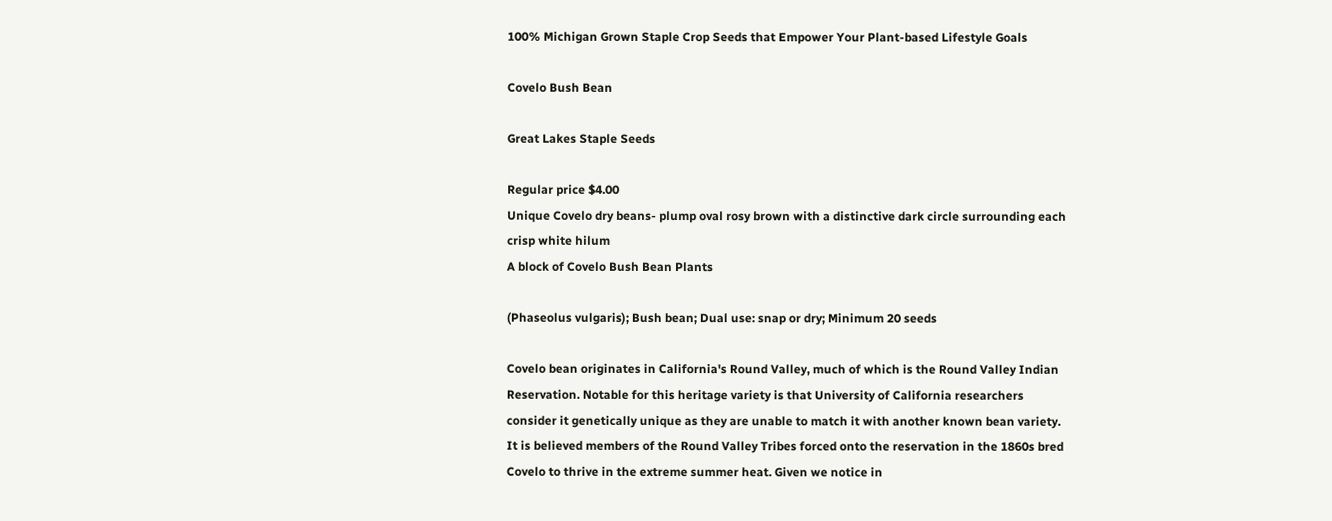100% Michigan Grown Staple Crop Seeds that Empower Your Plant-based Lifestyle Goals

Covelo Bush Bean

Great Lakes Staple Seeds

Regular price $4.00
Unique Covelo dry beans- plump oval rosy brown with a distinctive dark circle surrounding each crisp white hilum
A block of Covelo Bush Bean Plants

(Phaseolus vulgaris); Bush bean; Dual use: snap or dry; Minimum 20 seeds

Covelo bean originates in California's Round Valley, much of which is the Round Valley Indian Reservation. Notable for this heritage variety is that University of California researchers consider it genetically unique as they are unable to match it with another known bean variety. It is believed members of the Round Valley Tribes forced onto the reservation in the 1860s bred Covelo to thrive in the extreme summer heat. Given we notice in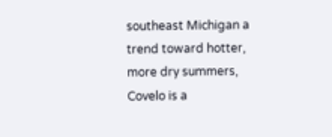southeast Michigan a trend toward hotter, more dry summers, Covelo is a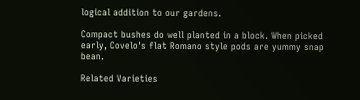logical addition to our gardens.

Compact bushes do well planted in a block. When picked early, Covelo's flat Romano style pods are yummy snap bean.

Related Varieties